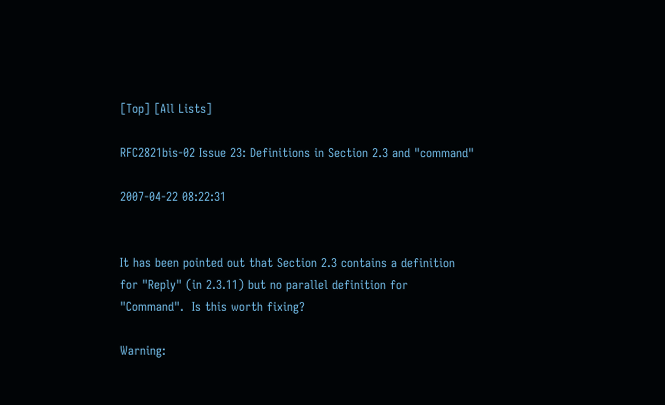[Top] [All Lists]

RFC2821bis-02 Issue 23: Definitions in Section 2.3 and "command"

2007-04-22 08:22:31


It has been pointed out that Section 2.3 contains a definition
for "Reply" (in 2.3.11) but no parallel definition for
"Command".  Is this worth fixing?

Warning: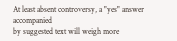At least absent controversy, a "yes" answer accompanied
by suggested text will weigh more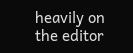heavily on the editor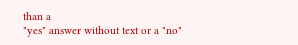than a
"yes" answer without text or a "no"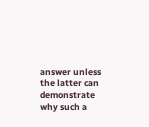answer unless the latter can
demonstrate why such a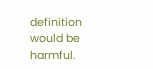definition would be harmful.